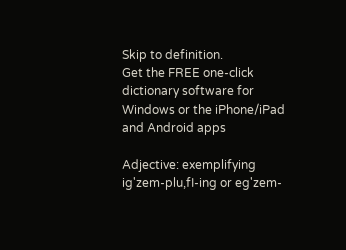Skip to definition.
Get the FREE one-click dictionary software for Windows or the iPhone/iPad and Android apps

Adjective: exemplifying  ig'zem-plu,fI-ing or eg'zem-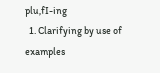plu,fI-ing
  1. Clarifying by use of examples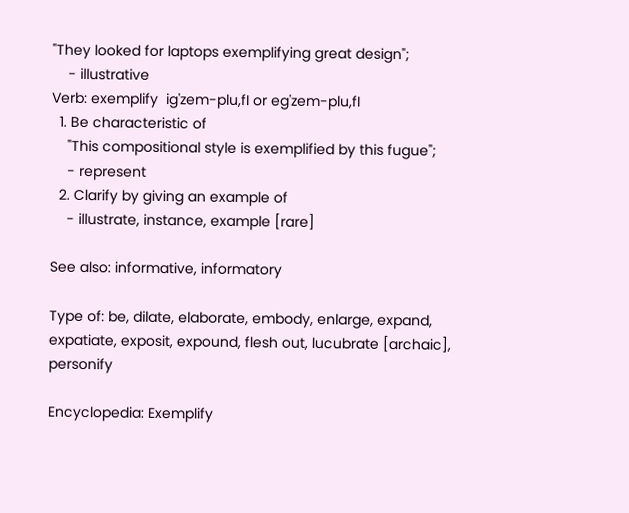"They looked for laptops exemplifying great design";
    - illustrative
Verb: exemplify  ig'zem-plu,fI or eg'zem-plu,fI
  1. Be characteristic of
    "This compositional style is exemplified by this fugue";
    - represent
  2. Clarify by giving an example of
    - illustrate, instance, example [rare]

See also: informative, informatory

Type of: be, dilate, elaborate, embody, enlarge, expand, expatiate, exposit, expound, flesh out, lucubrate [archaic], personify

Encyclopedia: Exemplify